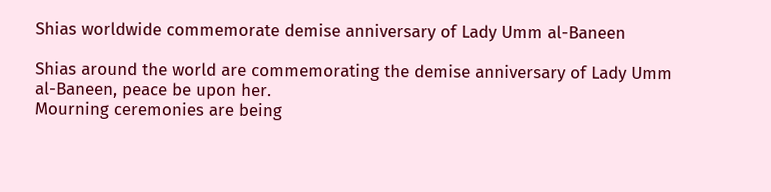Shias worldwide commemorate demise anniversary of Lady Umm al-Baneen

Shias around the world are commemorating the demise anniversary of Lady Umm al-Baneen, peace be upon her.
Mourning ceremonies are being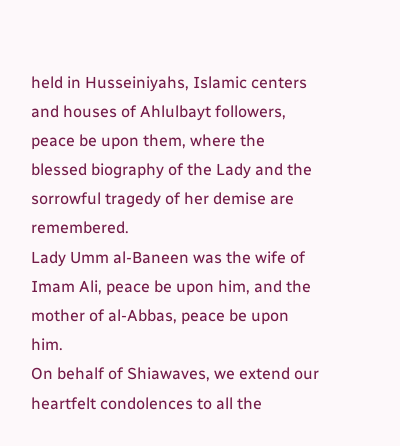held in Husseiniyahs, Islamic centers and houses of Ahlulbayt followers, peace be upon them, where the blessed biography of the Lady and the sorrowful tragedy of her demise are remembered.
Lady Umm al-Baneen was the wife of Imam Ali, peace be upon him, and the mother of al-Abbas, peace be upon him.
On behalf of Shiawaves, we extend our heartfelt condolences to all the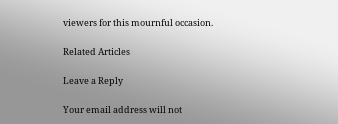viewers for this mournful occasion.

Related Articles

Leave a Reply

Your email address will not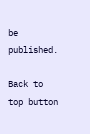be published.

Back to top button